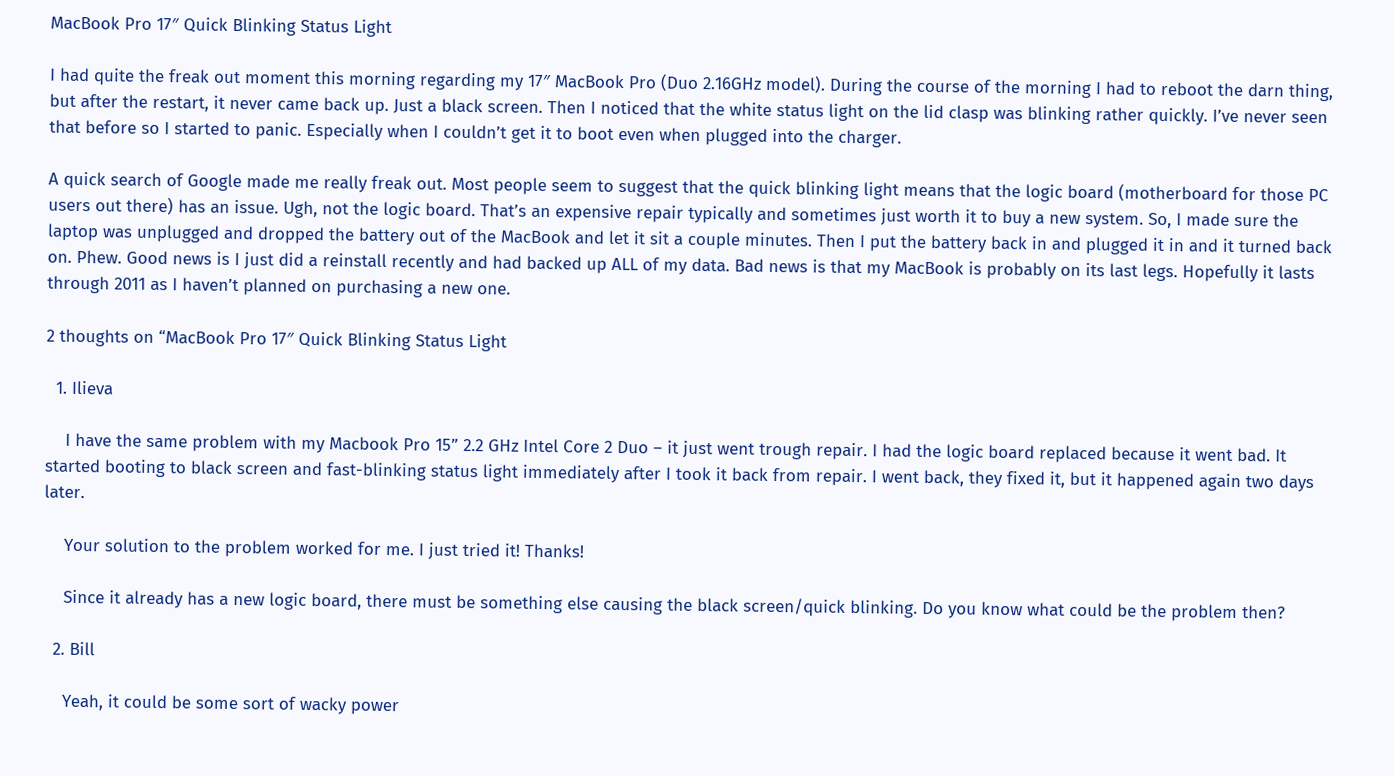MacBook Pro 17″ Quick Blinking Status Light

I had quite the freak out moment this morning regarding my 17″ MacBook Pro (Duo 2.16GHz model). During the course of the morning I had to reboot the darn thing, but after the restart, it never came back up. Just a black screen. Then I noticed that the white status light on the lid clasp was blinking rather quickly. I’ve never seen that before so I started to panic. Especially when I couldn’t get it to boot even when plugged into the charger.

A quick search of Google made me really freak out. Most people seem to suggest that the quick blinking light means that the logic board (motherboard for those PC users out there) has an issue. Ugh, not the logic board. That’s an expensive repair typically and sometimes just worth it to buy a new system. So, I made sure the laptop was unplugged and dropped the battery out of the MacBook and let it sit a couple minutes. Then I put the battery back in and plugged it in and it turned back on. Phew. Good news is I just did a reinstall recently and had backed up ALL of my data. Bad news is that my MacBook is probably on its last legs. Hopefully it lasts through 2011 as I haven’t planned on purchasing a new one.

2 thoughts on “MacBook Pro 17″ Quick Blinking Status Light

  1. Ilieva

    I have the same problem with my Macbook Pro 15” 2.2 GHz Intel Core 2 Duo – it just went trough repair. I had the logic board replaced because it went bad. It started booting to black screen and fast-blinking status light immediately after I took it back from repair. I went back, they fixed it, but it happened again two days later.

    Your solution to the problem worked for me. I just tried it! Thanks!

    Since it already has a new logic board, there must be something else causing the black screen/quick blinking. Do you know what could be the problem then?

  2. Bill

    Yeah, it could be some sort of wacky power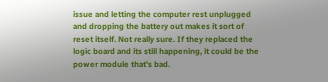issue and letting the computer rest unplugged and dropping the battery out makes it sort of reset itself. Not really sure. If they replaced the logic board and its still happening, it could be the power module that’s bad.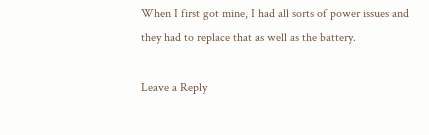When I first got mine, I had all sorts of power issues and they had to replace that as well as the battery.

Leave a Reply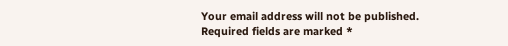Your email address will not be published. Required fields are marked *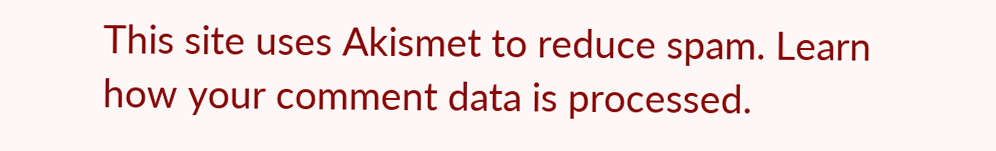This site uses Akismet to reduce spam. Learn how your comment data is processed.